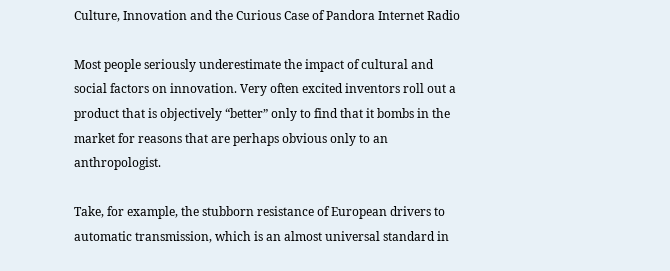Culture, Innovation and the Curious Case of Pandora Internet Radio

Most people seriously underestimate the impact of cultural and social factors on innovation. Very often excited inventors roll out a product that is objectively “better” only to find that it bombs in the market for reasons that are perhaps obvious only to an anthropologist.

Take, for example, the stubborn resistance of European drivers to automatic transmission, which is an almost universal standard in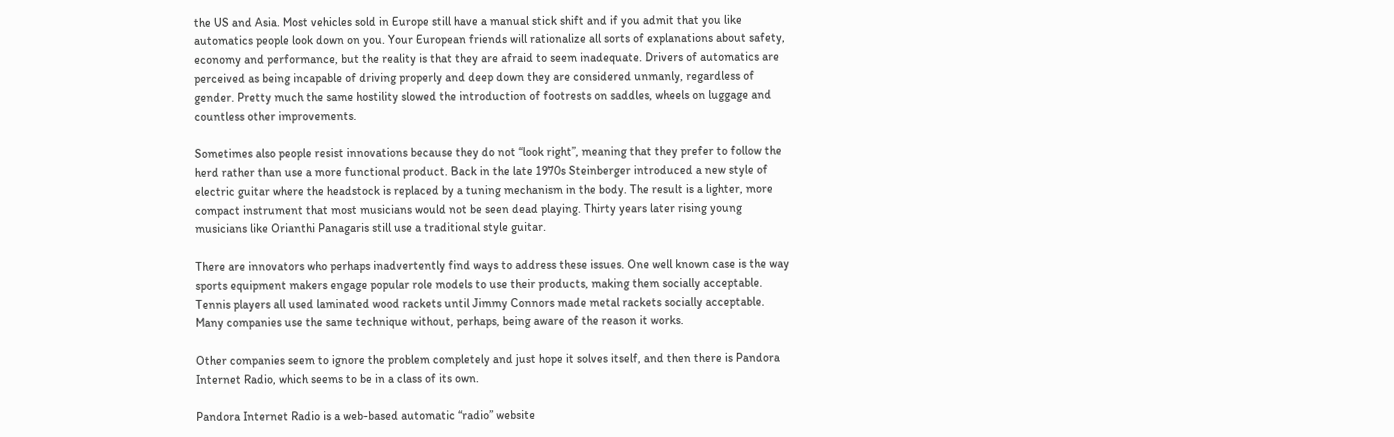the US and Asia. Most vehicles sold in Europe still have a manual stick shift and if you admit that you like automatics people look down on you. Your European friends will rationalize all sorts of explanations about safety, economy and performance, but the reality is that they are afraid to seem inadequate. Drivers of automatics are perceived as being incapable of driving properly and deep down they are considered unmanly, regardless of gender. Pretty much the same hostility slowed the introduction of footrests on saddles, wheels on luggage and countless other improvements.

Sometimes also people resist innovations because they do not “look right”, meaning that they prefer to follow the herd rather than use a more functional product. Back in the late 1970s Steinberger introduced a new style of electric guitar where the headstock is replaced by a tuning mechanism in the body. The result is a lighter, more compact instrument that most musicians would not be seen dead playing. Thirty years later rising young musicians like Orianthi Panagaris still use a traditional style guitar.

There are innovators who perhaps inadvertently find ways to address these issues. One well known case is the way sports equipment makers engage popular role models to use their products, making them socially acceptable. Tennis players all used laminated wood rackets until Jimmy Connors made metal rackets socially acceptable. Many companies use the same technique without, perhaps, being aware of the reason it works.

Other companies seem to ignore the problem completely and just hope it solves itself, and then there is Pandora Internet Radio, which seems to be in a class of its own.

Pandora Internet Radio is a web-based automatic “radio” website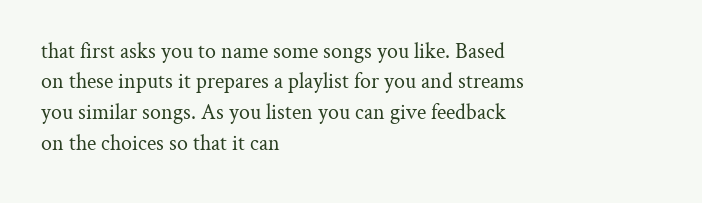that first asks you to name some songs you like. Based on these inputs it prepares a playlist for you and streams you similar songs. As you listen you can give feedback on the choices so that it can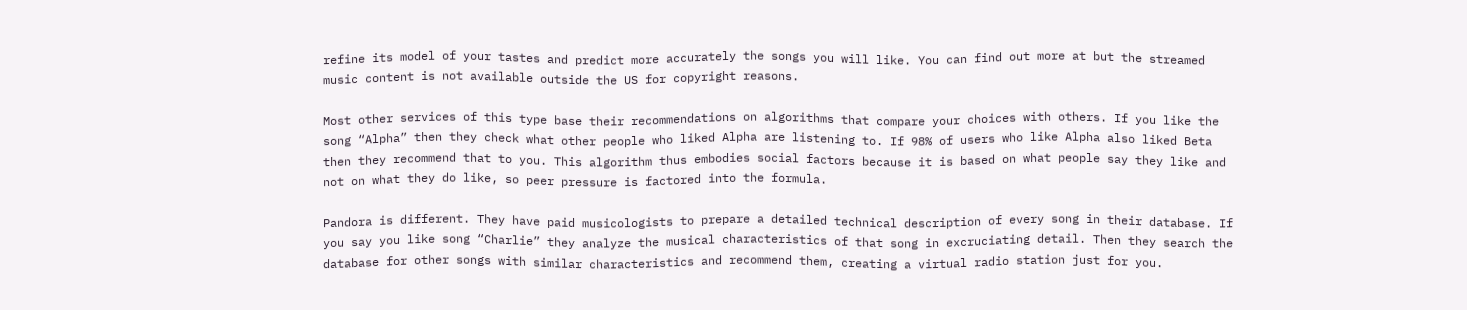refine its model of your tastes and predict more accurately the songs you will like. You can find out more at but the streamed music content is not available outside the US for copyright reasons.

Most other services of this type base their recommendations on algorithms that compare your choices with others. If you like the song “Alpha” then they check what other people who liked Alpha are listening to. If 98% of users who like Alpha also liked Beta then they recommend that to you. This algorithm thus embodies social factors because it is based on what people say they like and not on what they do like, so peer pressure is factored into the formula.

Pandora is different. They have paid musicologists to prepare a detailed technical description of every song in their database. If you say you like song “Charlie” they analyze the musical characteristics of that song in excruciating detail. Then they search the database for other songs with similar characteristics and recommend them, creating a virtual radio station just for you.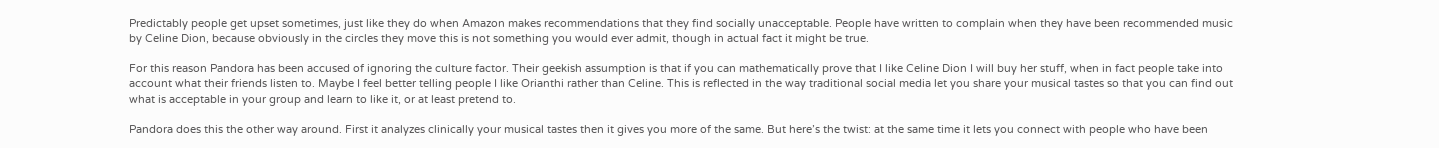Predictably people get upset sometimes, just like they do when Amazon makes recommendations that they find socially unacceptable. People have written to complain when they have been recommended music by Celine Dion, because obviously in the circles they move this is not something you would ever admit, though in actual fact it might be true.

For this reason Pandora has been accused of ignoring the culture factor. Their geekish assumption is that if you can mathematically prove that I like Celine Dion I will buy her stuff, when in fact people take into account what their friends listen to. Maybe I feel better telling people I like Orianthi rather than Celine. This is reflected in the way traditional social media let you share your musical tastes so that you can find out what is acceptable in your group and learn to like it, or at least pretend to.

Pandora does this the other way around. First it analyzes clinically your musical tastes then it gives you more of the same. But here’s the twist: at the same time it lets you connect with people who have been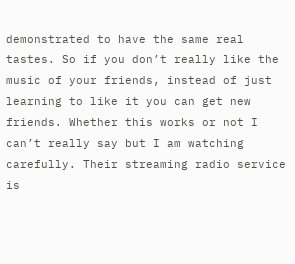demonstrated to have the same real tastes. So if you don’t really like the music of your friends, instead of just learning to like it you can get new friends. Whether this works or not I can’t really say but I am watching carefully. Their streaming radio service is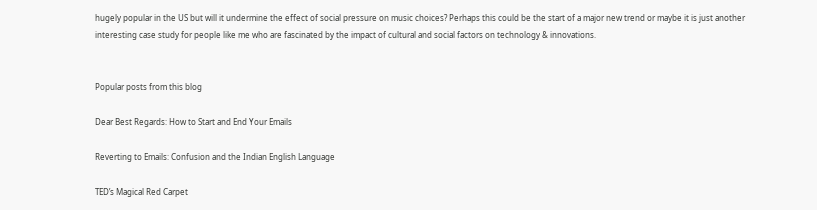hugely popular in the US but will it undermine the effect of social pressure on music choices? Perhaps this could be the start of a major new trend or maybe it is just another interesting case study for people like me who are fascinated by the impact of cultural and social factors on technology & innovations.


Popular posts from this blog

Dear Best Regards: How to Start and End Your Emails

Reverting to Emails: Confusion and the Indian English Language

TED’s Magical Red Carpet